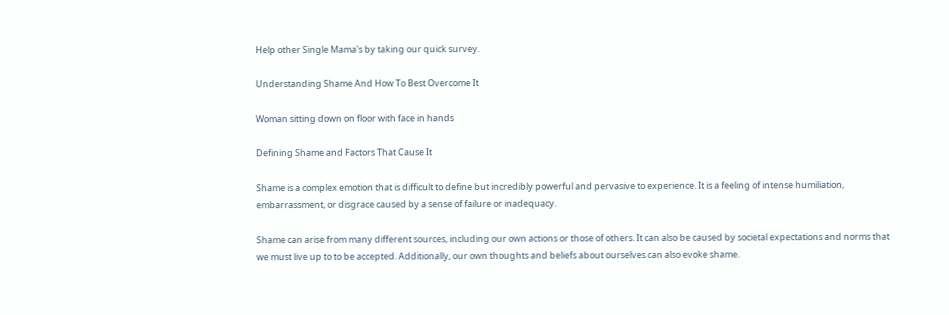Help other Single Mama's by taking our quick survey.

Understanding Shame And How To Best Overcome It

Woman sitting down on floor with face in hands

Defining Shame and Factors That Cause It

Shame is a complex emotion that is difficult to define but incredibly powerful and pervasive to experience. It is a feeling of intense humiliation, embarrassment, or disgrace caused by a sense of failure or inadequacy.

Shame can arise from many different sources, including our own actions or those of others. It can also be caused by societal expectations and norms that we must live up to to be accepted. Additionally, our own thoughts and beliefs about ourselves can also evoke shame.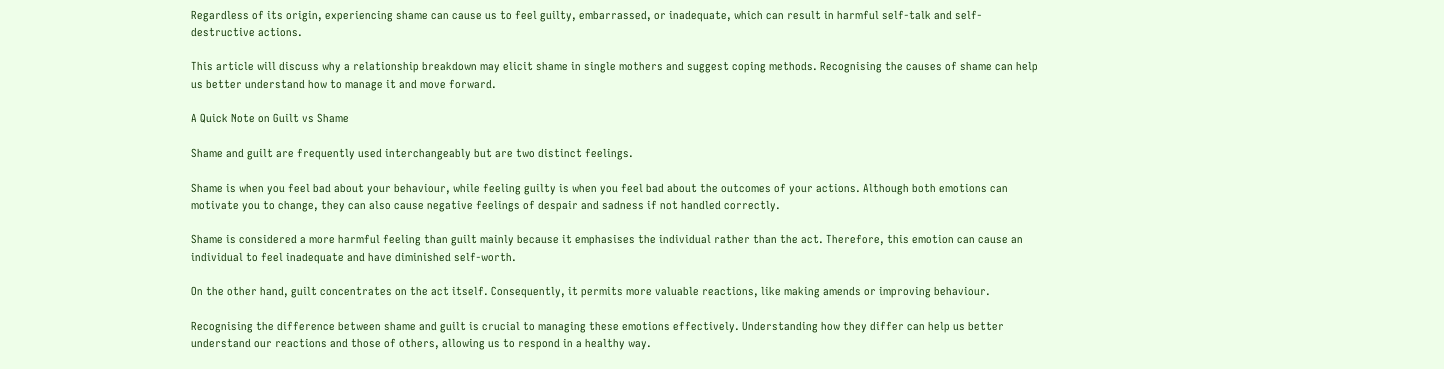Regardless of its origin, experiencing shame can cause us to feel guilty, embarrassed, or inadequate, which can result in harmful self-talk and self-destructive actions.

This article will discuss why a relationship breakdown may elicit shame in single mothers and suggest coping methods. Recognising the causes of shame can help us better understand how to manage it and move forward.

A Quick Note on Guilt vs Shame

Shame and guilt are frequently used interchangeably but are two distinct feelings.

Shame is when you feel bad about your behaviour, while feeling guilty is when you feel bad about the outcomes of your actions. Although both emotions can motivate you to change, they can also cause negative feelings of despair and sadness if not handled correctly.

Shame is considered a more harmful feeling than guilt mainly because it emphasises the individual rather than the act. Therefore, this emotion can cause an individual to feel inadequate and have diminished self-worth.

On the other hand, guilt concentrates on the act itself. Consequently, it permits more valuable reactions, like making amends or improving behaviour.

Recognising the difference between shame and guilt is crucial to managing these emotions effectively. Understanding how they differ can help us better understand our reactions and those of others, allowing us to respond in a healthy way.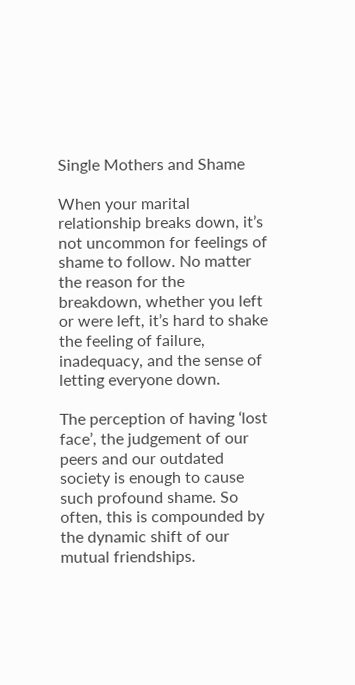Single Mothers and Shame

When your marital relationship breaks down, it’s not uncommon for feelings of shame to follow. No matter the reason for the breakdown, whether you left or were left, it’s hard to shake the feeling of failure, inadequacy, and the sense of letting everyone down.

The perception of having ‘lost face’, the judgement of our peers and our outdated society is enough to cause such profound shame. So often, this is compounded by the dynamic shift of our mutual friendships.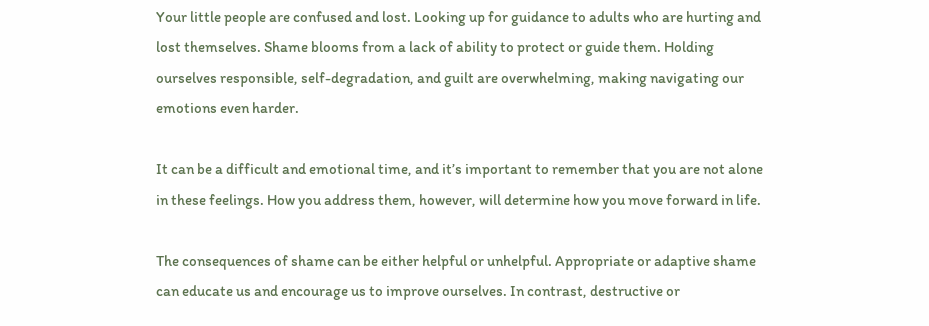Your little people are confused and lost. Looking up for guidance to adults who are hurting and lost themselves. Shame blooms from a lack of ability to protect or guide them. Holding ourselves responsible, self-degradation, and guilt are overwhelming, making navigating our emotions even harder.

It can be a difficult and emotional time, and it’s important to remember that you are not alone in these feelings. How you address them, however, will determine how you move forward in life.

The consequences of shame can be either helpful or unhelpful. Appropriate or adaptive shame can educate us and encourage us to improve ourselves. In contrast, destructive or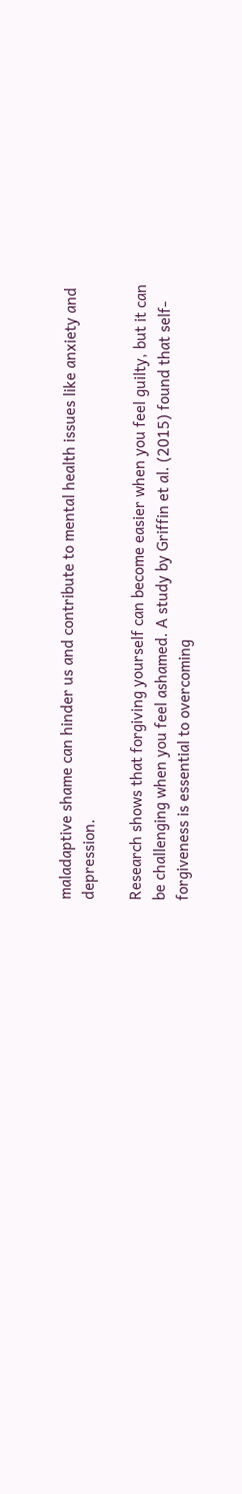maladaptive shame can hinder us and contribute to mental health issues like anxiety and depression.

Research shows that forgiving yourself can become easier when you feel guilty, but it can be challenging when you feel ashamed. A study by Griffin et al. (2015) found that self-forgiveness is essential to overcoming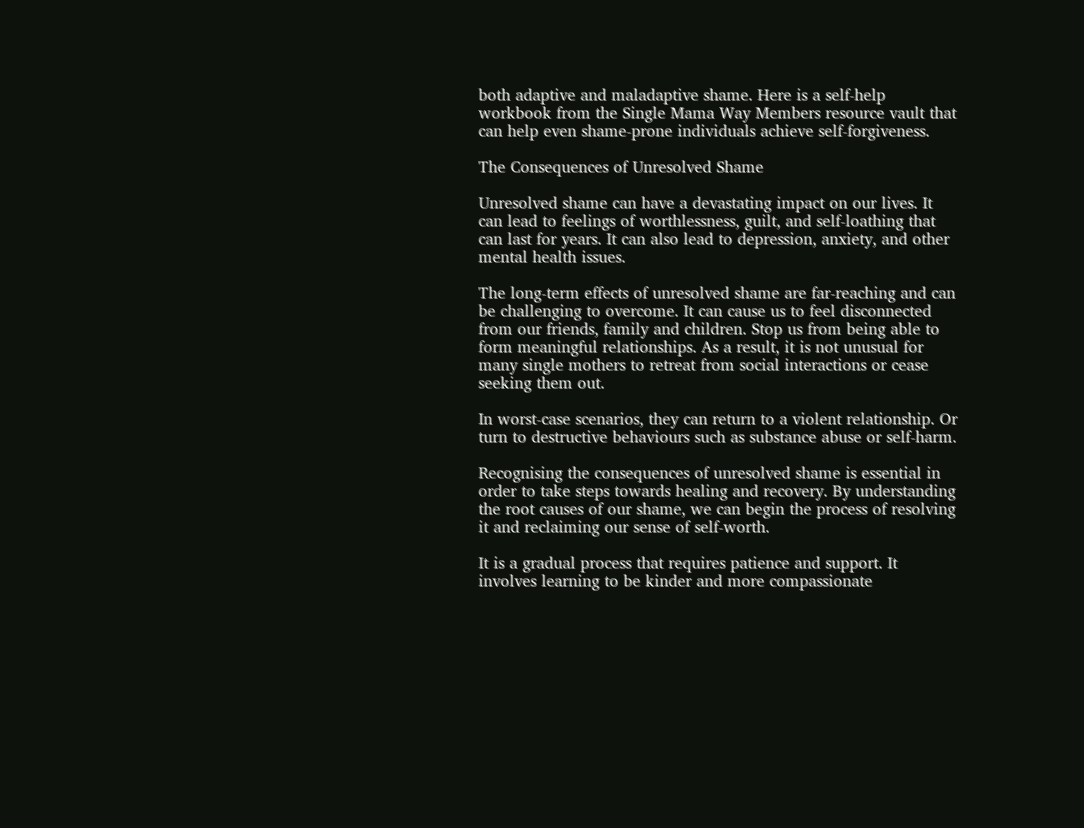both adaptive and maladaptive shame. Here is a self-help workbook from the Single Mama Way Members resource vault that can help even shame-prone individuals achieve self-forgiveness.

The Consequences of Unresolved Shame

Unresolved shame can have a devastating impact on our lives. It can lead to feelings of worthlessness, guilt, and self-loathing that can last for years. It can also lead to depression, anxiety, and other mental health issues.

The long-term effects of unresolved shame are far-reaching and can be challenging to overcome. It can cause us to feel disconnected from our friends, family and children. Stop us from being able to form meaningful relationships. As a result, it is not unusual for many single mothers to retreat from social interactions or cease seeking them out.

In worst-case scenarios, they can return to a violent relationship. Or turn to destructive behaviours such as substance abuse or self-harm.

Recognising the consequences of unresolved shame is essential in order to take steps towards healing and recovery. By understanding the root causes of our shame, we can begin the process of resolving it and reclaiming our sense of self-worth.

It is a gradual process that requires patience and support. It involves learning to be kinder and more compassionate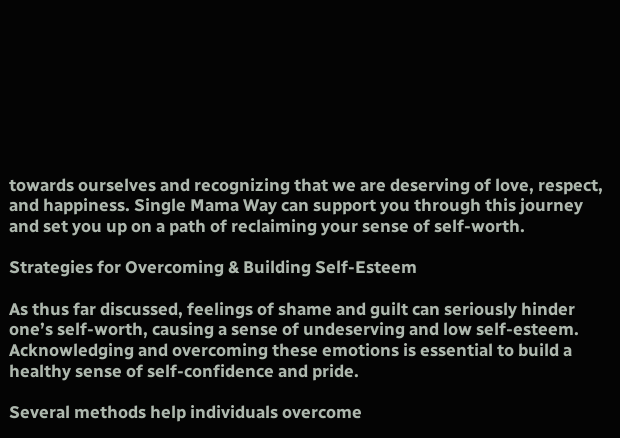towards ourselves and recognizing that we are deserving of love, respect, and happiness. Single Mama Way can support you through this journey and set you up on a path of reclaiming your sense of self-worth.

Strategies for Overcoming & Building Self-Esteem

As thus far discussed, feelings of shame and guilt can seriously hinder one’s self-worth, causing a sense of undeserving and low self-esteem. Acknowledging and overcoming these emotions is essential to build a healthy sense of self-confidence and pride.

Several methods help individuals overcome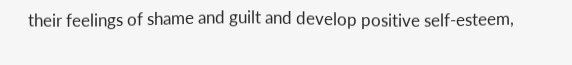their feelings of shame and guilt and develop positive self-esteem,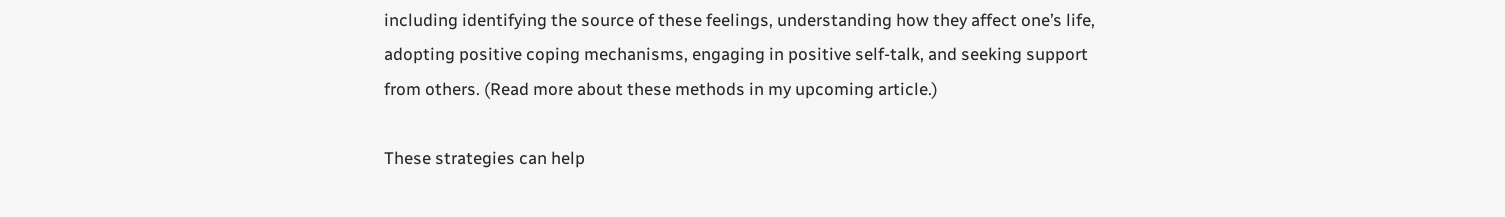including identifying the source of these feelings, understanding how they affect one’s life, adopting positive coping mechanisms, engaging in positive self-talk, and seeking support from others. (Read more about these methods in my upcoming article.)

These strategies can help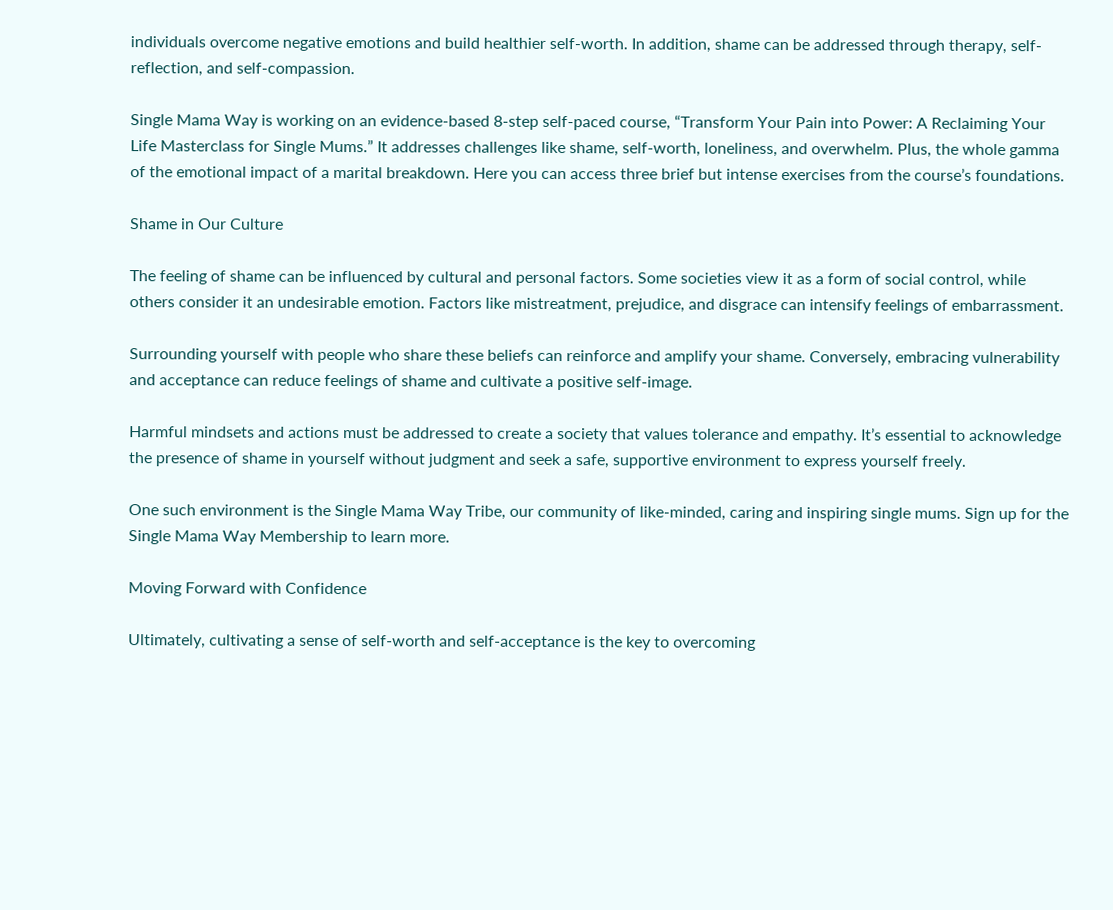individuals overcome negative emotions and build healthier self-worth. In addition, shame can be addressed through therapy, self-reflection, and self-compassion.

Single Mama Way is working on an evidence-based 8-step self-paced course, “Transform Your Pain into Power: A Reclaiming Your Life Masterclass for Single Mums.” It addresses challenges like shame, self-worth, loneliness, and overwhelm. Plus, the whole gamma of the emotional impact of a marital breakdown. Here you can access three brief but intense exercises from the course’s foundations.

Shame in Our Culture

The feeling of shame can be influenced by cultural and personal factors. Some societies view it as a form of social control, while others consider it an undesirable emotion. Factors like mistreatment, prejudice, and disgrace can intensify feelings of embarrassment.

Surrounding yourself with people who share these beliefs can reinforce and amplify your shame. Conversely, embracing vulnerability and acceptance can reduce feelings of shame and cultivate a positive self-image.

Harmful mindsets and actions must be addressed to create a society that values tolerance and empathy. It’s essential to acknowledge the presence of shame in yourself without judgment and seek a safe, supportive environment to express yourself freely.

One such environment is the Single Mama Way Tribe, our community of like-minded, caring and inspiring single mums. Sign up for the Single Mama Way Membership to learn more.

Moving Forward with Confidence

Ultimately, cultivating a sense of self-worth and self-acceptance is the key to overcoming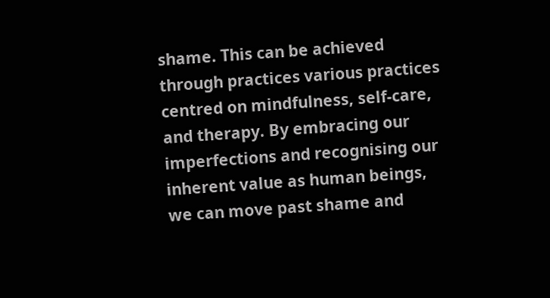shame. This can be achieved through practices various practices centred on mindfulness, self-care, and therapy. By embracing our imperfections and recognising our inherent value as human beings, we can move past shame and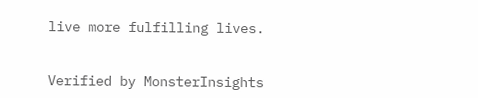live more fulfilling lives.


Verified by MonsterInsights